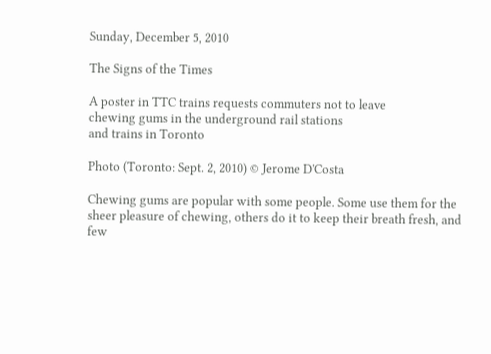Sunday, December 5, 2010

The Signs of the Times

A poster in TTC trains requests commuters not to leave
chewing gums in the underground rail stations
and trains in Toronto

Photo (Toronto: Sept. 2, 2010) © Jerome D'Costa

Chewing gums are popular with some people. Some use them for the sheer pleasure of chewing, others do it to keep their breath fresh, and few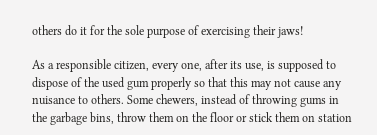others do it for the sole purpose of exercising their jaws!

As a responsible citizen, every one, after its use, is supposed to dispose of the used gum properly so that this may not cause any nuisance to others. Some chewers, instead of throwing gums in the garbage bins, throw them on the floor or stick them on station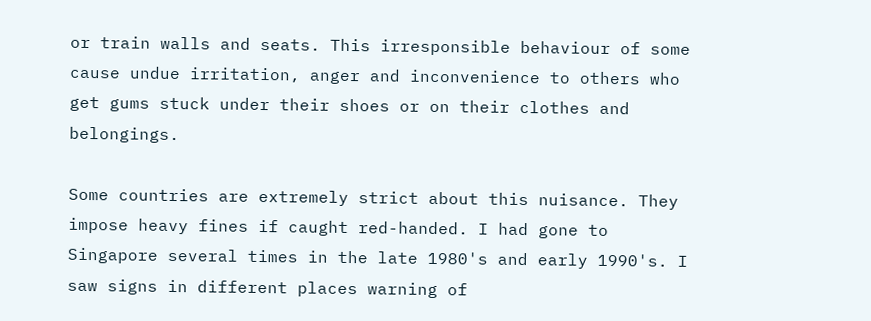or train walls and seats. This irresponsible behaviour of some cause undue irritation, anger and inconvenience to others who get gums stuck under their shoes or on their clothes and belongings.

Some countries are extremely strict about this nuisance. They impose heavy fines if caught red-handed. I had gone to Singapore several times in the late 1980's and early 1990's. I saw signs in different places warning of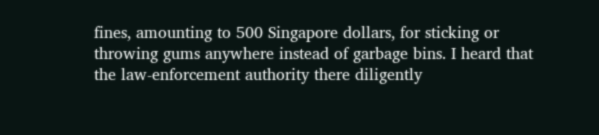fines, amounting to 500 Singapore dollars, for sticking or throwing gums anywhere instead of garbage bins. I heard that the law-enforcement authority there diligently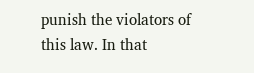punish the violators of this law. In that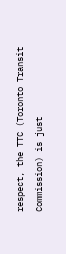respect, the TTC (Toronto Transit Commission) is just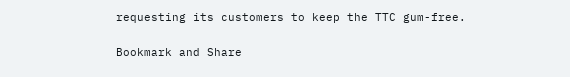requesting its customers to keep the TTC gum-free.

Bookmark and Share